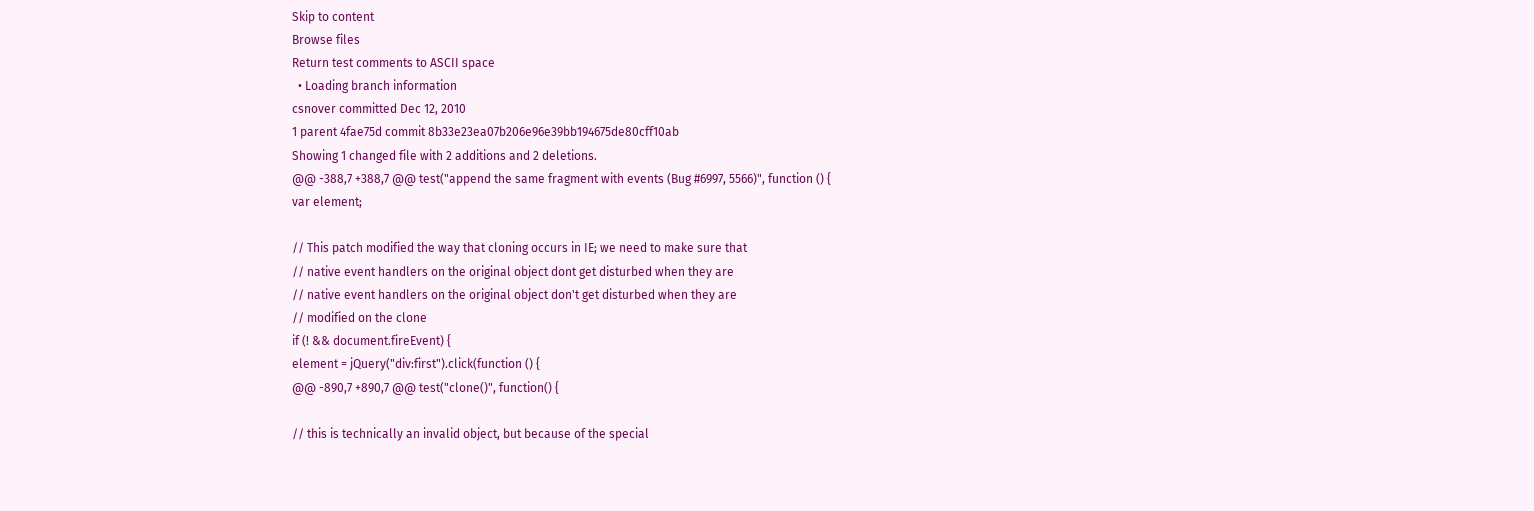Skip to content
Browse files
Return test comments to ASCII space
  • Loading branch information
csnover committed Dec 12, 2010
1 parent 4fae75d commit 8b33e23ea07b206e96e39bb194675de80cff10ab
Showing 1 changed file with 2 additions and 2 deletions.
@@ -388,7 +388,7 @@ test("append the same fragment with events (Bug #6997, 5566)", function () {
var element;

// This patch modified the way that cloning occurs in IE; we need to make sure that
// native event handlers on the original object dont get disturbed when they are
// native event handlers on the original object don't get disturbed when they are
// modified on the clone
if (! && document.fireEvent) {
element = jQuery("div:first").click(function () {
@@ -890,7 +890,7 @@ test("clone()", function() {

// this is technically an invalid object, but because of the special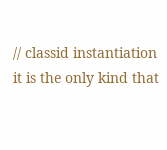// classid instantiation it is the only kind that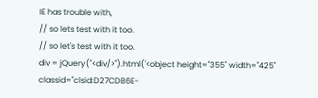IE has trouble with,
// so lets test with it too.
// so let's test with it too.
div = jQuery("<div/>").html('<object height="355" width="425" classid="clsid:D27CDB6E-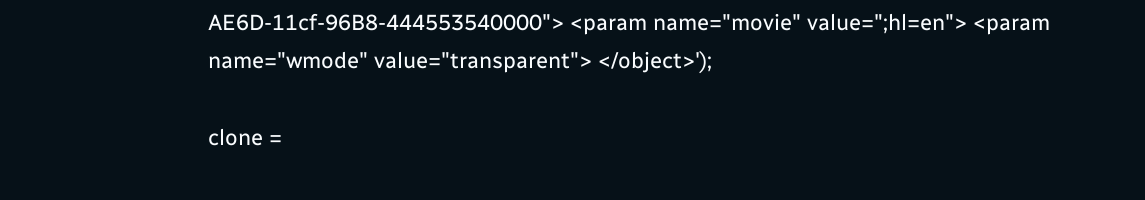AE6D-11cf-96B8-444553540000"> <param name="movie" value=";hl=en"> <param name="wmode" value="transparent"> </object>');

clone =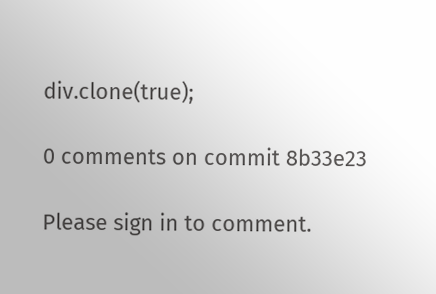div.clone(true);

0 comments on commit 8b33e23

Please sign in to comment.